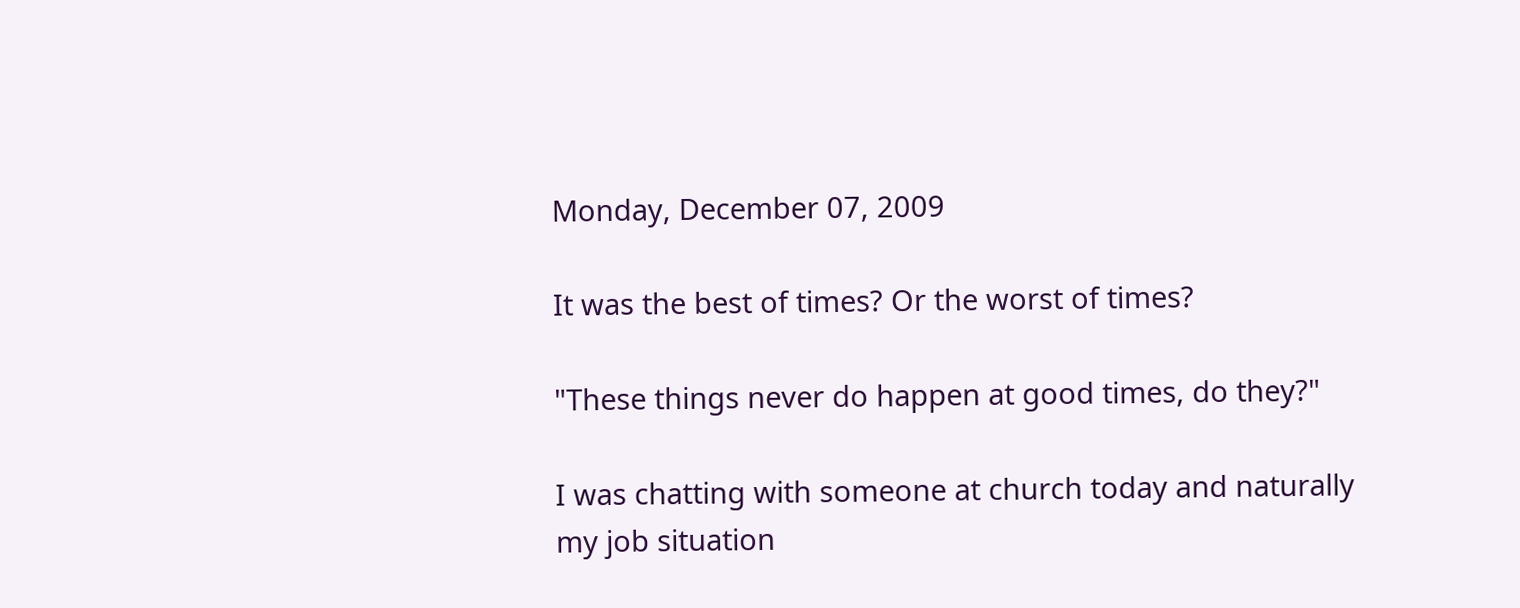Monday, December 07, 2009

It was the best of times? Or the worst of times?

"These things never do happen at good times, do they?"

I was chatting with someone at church today and naturally my job situation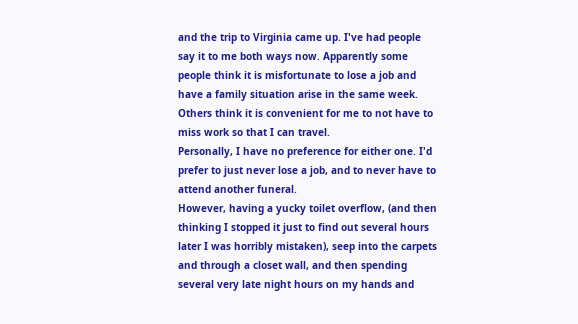and the trip to Virginia came up. I've had people say it to me both ways now. Apparently some people think it is misfortunate to lose a job and have a family situation arise in the same week. Others think it is convenient for me to not have to miss work so that I can travel.
Personally, I have no preference for either one. I'd prefer to just never lose a job, and to never have to attend another funeral.
However, having a yucky toilet overflow, (and then thinking I stopped it just to find out several hours later I was horribly mistaken), seep into the carpets and through a closet wall, and then spending several very late night hours on my hands and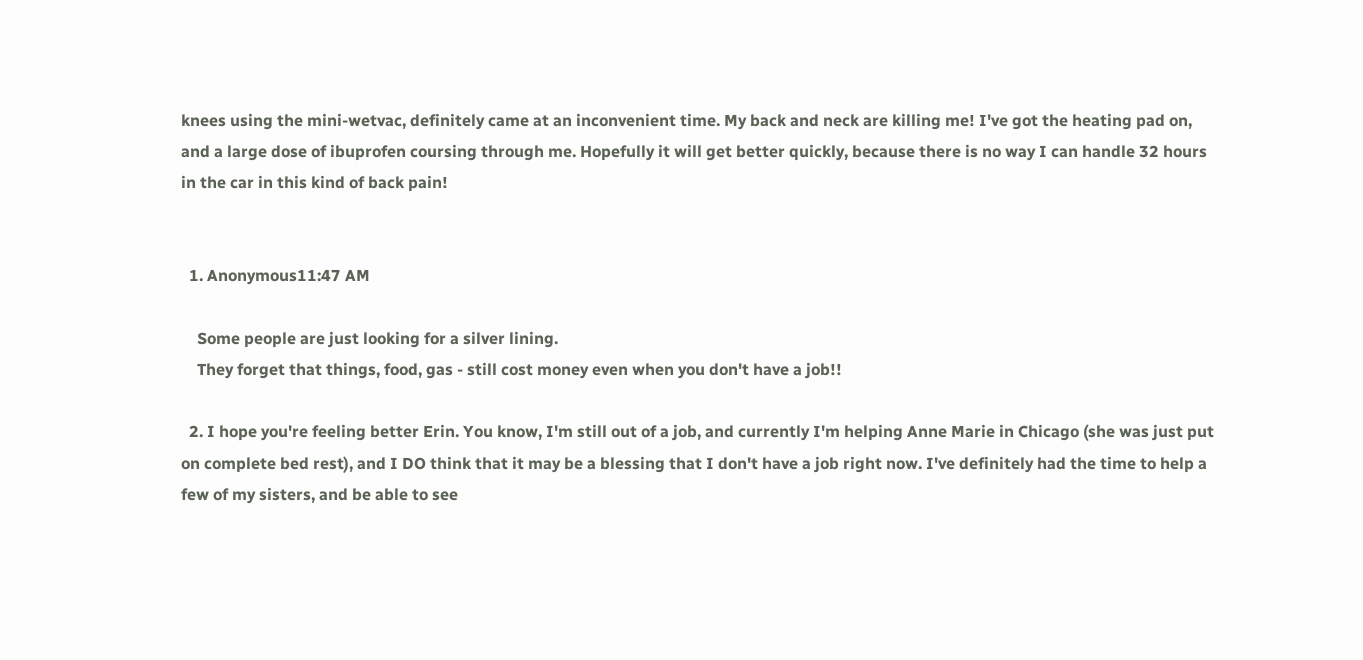knees using the mini-wetvac, definitely came at an inconvenient time. My back and neck are killing me! I've got the heating pad on, and a large dose of ibuprofen coursing through me. Hopefully it will get better quickly, because there is no way I can handle 32 hours in the car in this kind of back pain!


  1. Anonymous11:47 AM

    Some people are just looking for a silver lining.
    They forget that things, food, gas - still cost money even when you don't have a job!!

  2. I hope you're feeling better Erin. You know, I'm still out of a job, and currently I'm helping Anne Marie in Chicago (she was just put on complete bed rest), and I DO think that it may be a blessing that I don't have a job right now. I've definitely had the time to help a few of my sisters, and be able to see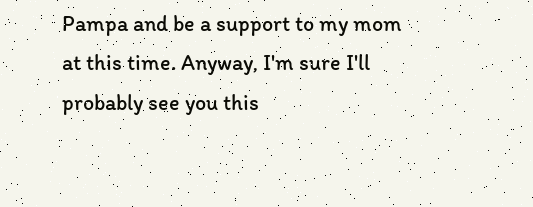Pampa and be a support to my mom at this time. Anyway, I'm sure I'll probably see you this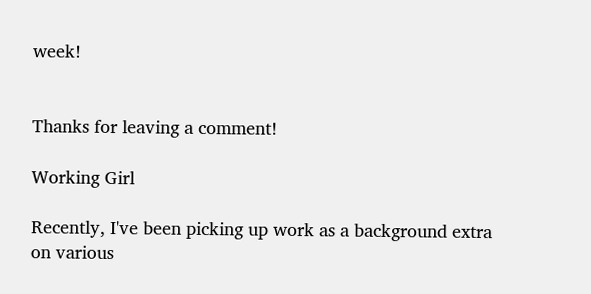week!


Thanks for leaving a comment!

Working Girl

Recently, I've been picking up work as a background extra on various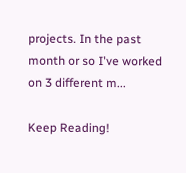projects. In the past month or so I've worked on 3 different m...

Keep Reading!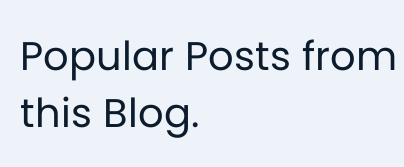Popular Posts from this Blog.